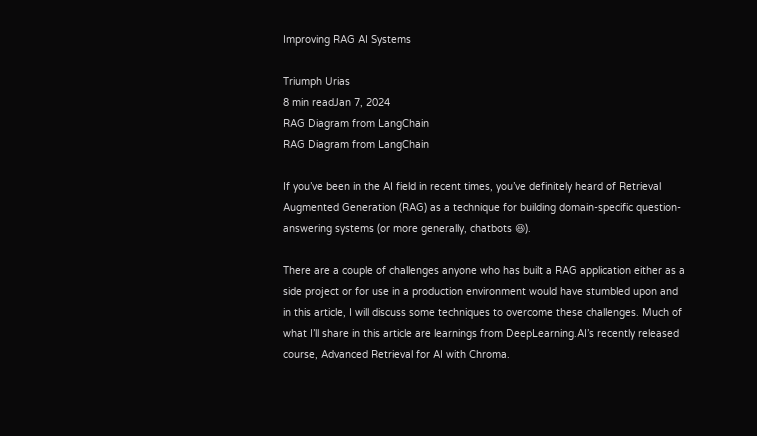Improving RAG AI Systems

Triumph Urias
8 min readJan 7, 2024
RAG Diagram from LangChain
RAG Diagram from LangChain

If you’ve been in the AI field in recent times, you’ve definitely heard of Retrieval Augmented Generation (RAG) as a technique for building domain-specific question-answering systems (or more generally, chatbots 😆).

There are a couple of challenges anyone who has built a RAG application either as a side project or for use in a production environment would have stumbled upon and in this article, I will discuss some techniques to overcome these challenges. Much of what I’ll share in this article are learnings from DeepLearning.AI’s recently released course, Advanced Retrieval for AI with Chroma.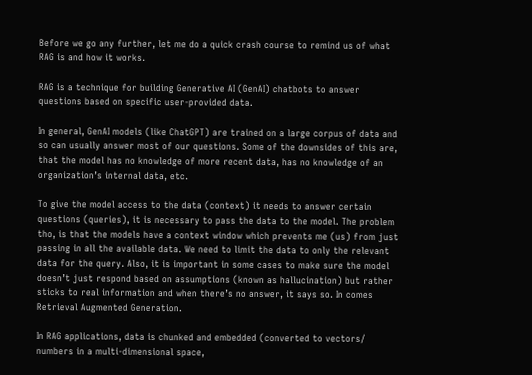Before we go any further, let me do a quick crash course to remind us of what RAG is and how it works.

RAG is a technique for building Generative AI (GenAI) chatbots to answer questions based on specific user-provided data.

In general, GenAI models (like ChatGPT) are trained on a large corpus of data and so can usually answer most of our questions. Some of the downsides of this are, that the model has no knowledge of more recent data, has no knowledge of an organization’s internal data, etc.

To give the model access to the data (context) it needs to answer certain questions (queries), it is necessary to pass the data to the model. The problem tho, is that the models have a context window which prevents me (us) from just passing in all the available data. We need to limit the data to only the relevant data for the query. Also, it is important in some cases to make sure the model doesn’t just respond based on assumptions (known as hallucination) but rather sticks to real information and when there’s no answer, it says so. In comes Retrieval Augmented Generation.

In RAG applications, data is chunked and embedded (converted to vectors/ numbers in a multi-dimensional space,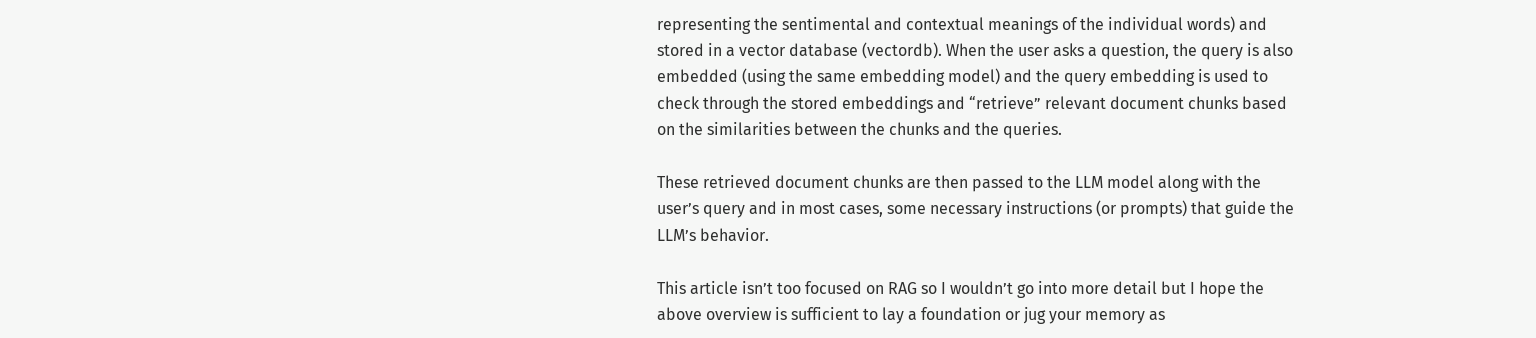representing the sentimental and contextual meanings of the individual words) and stored in a vector database (vectordb). When the user asks a question, the query is also embedded (using the same embedding model) and the query embedding is used to check through the stored embeddings and “retrieve” relevant document chunks based on the similarities between the chunks and the queries.

These retrieved document chunks are then passed to the LLM model along with the user’s query and in most cases, some necessary instructions (or prompts) that guide the LLM’s behavior.

This article isn’t too focused on RAG so I wouldn’t go into more detail but I hope the above overview is sufficient to lay a foundation or jug your memory as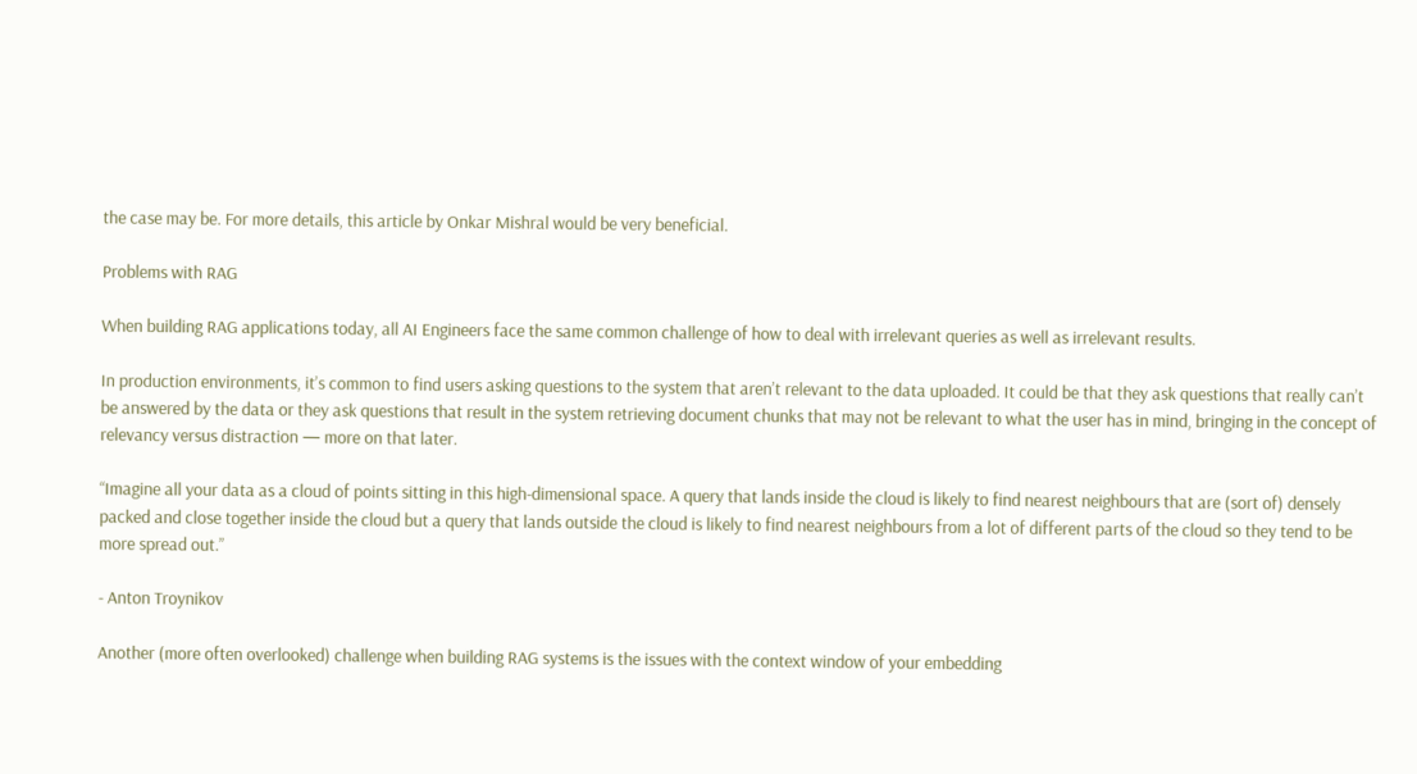the case may be. For more details, this article by Onkar Mishral would be very beneficial.

Problems with RAG

When building RAG applications today, all AI Engineers face the same common challenge of how to deal with irrelevant queries as well as irrelevant results.

In production environments, it’s common to find users asking questions to the system that aren’t relevant to the data uploaded. It could be that they ask questions that really can’t be answered by the data or they ask questions that result in the system retrieving document chunks that may not be relevant to what the user has in mind, bringing in the concept of relevancy versus distraction — more on that later.

“Imagine all your data as a cloud of points sitting in this high-dimensional space. A query that lands inside the cloud is likely to find nearest neighbours that are (sort of) densely packed and close together inside the cloud but a query that lands outside the cloud is likely to find nearest neighbours from a lot of different parts of the cloud so they tend to be more spread out.”

- Anton Troynikov

Another (more often overlooked) challenge when building RAG systems is the issues with the context window of your embedding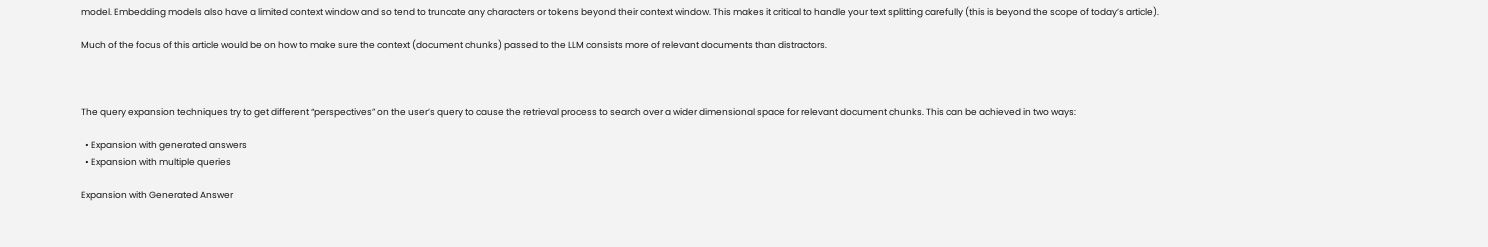model. Embedding models also have a limited context window and so tend to truncate any characters or tokens beyond their context window. This makes it critical to handle your text splitting carefully (this is beyond the scope of today’s article).

Much of the focus of this article would be on how to make sure the context (document chunks) passed to the LLM consists more of relevant documents than distractors.



The query expansion techniques try to get different “perspectives” on the user’s query to cause the retrieval process to search over a wider dimensional space for relevant document chunks. This can be achieved in two ways:

  • Expansion with generated answers
  • Expansion with multiple queries

Expansion with Generated Answer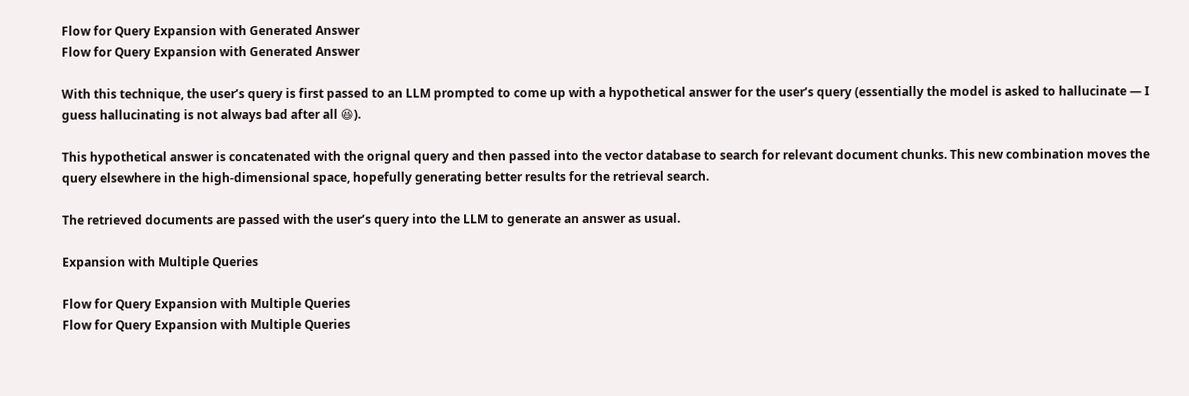Flow for Query Expansion with Generated Answer
Flow for Query Expansion with Generated Answer

With this technique, the user’s query is first passed to an LLM prompted to come up with a hypothetical answer for the user’s query (essentially the model is asked to hallucinate — I guess hallucinating is not always bad after all 😆).

This hypothetical answer is concatenated with the orignal query and then passed into the vector database to search for relevant document chunks. This new combination moves the query elsewhere in the high-dimensional space, hopefully generating better results for the retrieval search.

The retrieved documents are passed with the user’s query into the LLM to generate an answer as usual.

Expansion with Multiple Queries

Flow for Query Expansion with Multiple Queries
Flow for Query Expansion with Multiple Queries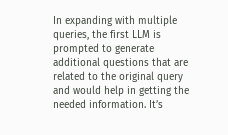In expanding with multiple queries, the first LLM is prompted to generate additional questions that are related to the original query and would help in getting the needed information. It’s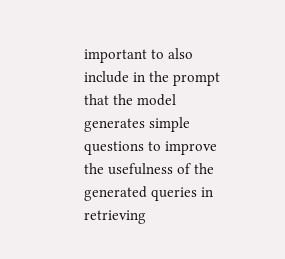important to also include in the prompt that the model generates simple questions to improve the usefulness of the generated queries in retrieving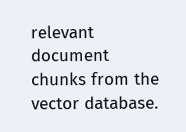relevant document chunks from the vector database.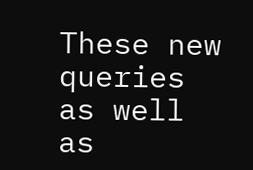These new queries as well as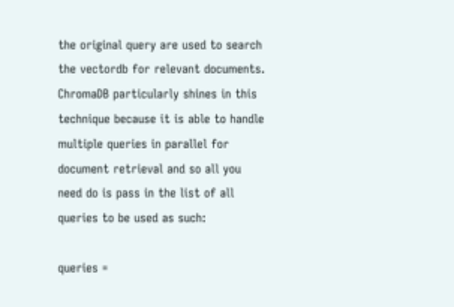the original query are used to search the vectordb for relevant documents. ChromaDB particularly shines in this technique because it is able to handle multiple queries in parallel for document retrieval and so all you need do is pass in the list of all queries to be used as such:

queries =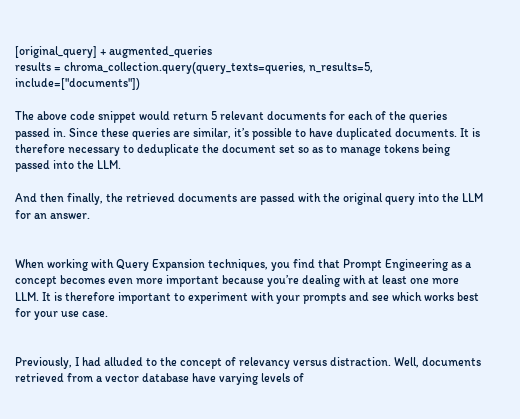[original_query] + augmented_queries
results = chroma_collection.query(query_texts=queries, n_results=5, include=["documents"])

The above code snippet would return 5 relevant documents for each of the queries passed in. Since these queries are similar, it’s possible to have duplicated documents. It is therefore necessary to deduplicate the document set so as to manage tokens being passed into the LLM.

And then finally, the retrieved documents are passed with the original query into the LLM for an answer.


When working with Query Expansion techniques, you find that Prompt Engineering as a concept becomes even more important because you’re dealing with at least one more LLM. It is therefore important to experiment with your prompts and see which works best for your use case.


Previously, I had alluded to the concept of relevancy versus distraction. Well, documents retrieved from a vector database have varying levels of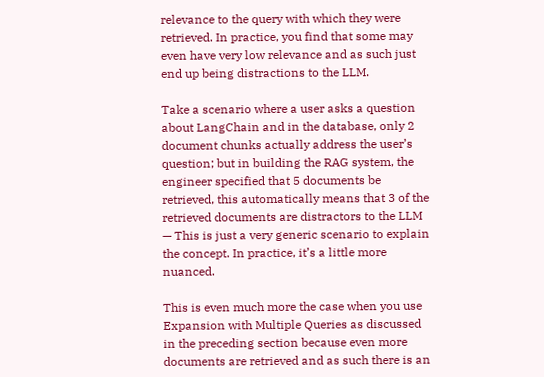relevance to the query with which they were retrieved. In practice, you find that some may even have very low relevance and as such just end up being distractions to the LLM.

Take a scenario where a user asks a question about LangChain and in the database, only 2 document chunks actually address the user’s question; but in building the RAG system, the engineer specified that 5 documents be retrieved, this automatically means that 3 of the retrieved documents are distractors to the LLM — This is just a very generic scenario to explain the concept. In practice, it’s a little more nuanced.

This is even much more the case when you use Expansion with Multiple Queries as discussed in the preceding section because even more documents are retrieved and as such there is an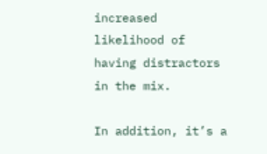increased likelihood of having distractors in the mix.

In addition, it’s a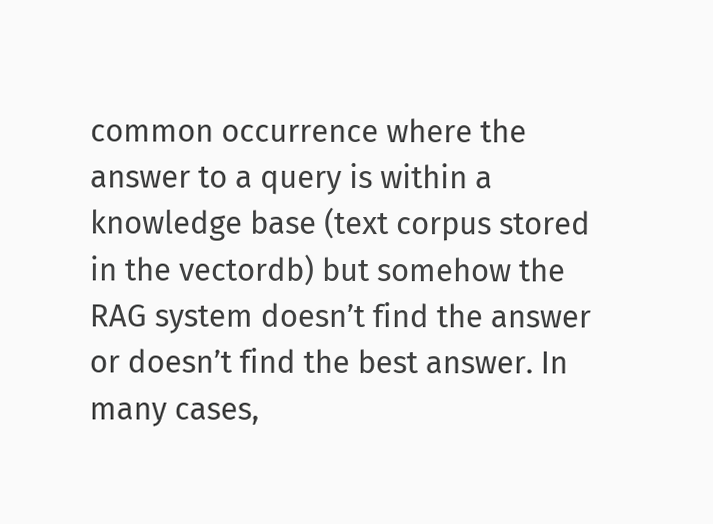common occurrence where the answer to a query is within a knowledge base (text corpus stored in the vectordb) but somehow the RAG system doesn’t find the answer or doesn’t find the best answer. In many cases,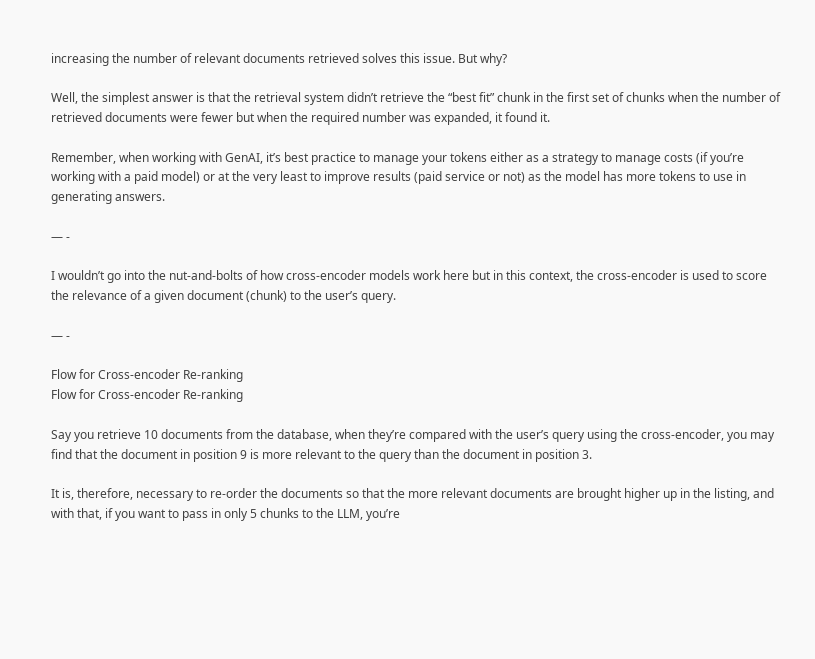increasing the number of relevant documents retrieved solves this issue. But why?

Well, the simplest answer is that the retrieval system didn’t retrieve the “best fit” chunk in the first set of chunks when the number of retrieved documents were fewer but when the required number was expanded, it found it.

Remember, when working with GenAI, it’s best practice to manage your tokens either as a strategy to manage costs (if you’re working with a paid model) or at the very least to improve results (paid service or not) as the model has more tokens to use in generating answers.

— -

I wouldn’t go into the nut-and-bolts of how cross-encoder models work here but in this context, the cross-encoder is used to score the relevance of a given document (chunk) to the user’s query.

— -

Flow for Cross-encoder Re-ranking
Flow for Cross-encoder Re-ranking

Say you retrieve 10 documents from the database, when they’re compared with the user’s query using the cross-encoder, you may find that the document in position 9 is more relevant to the query than the document in position 3.

It is, therefore, necessary to re-order the documents so that the more relevant documents are brought higher up in the listing, and with that, if you want to pass in only 5 chunks to the LLM, you’re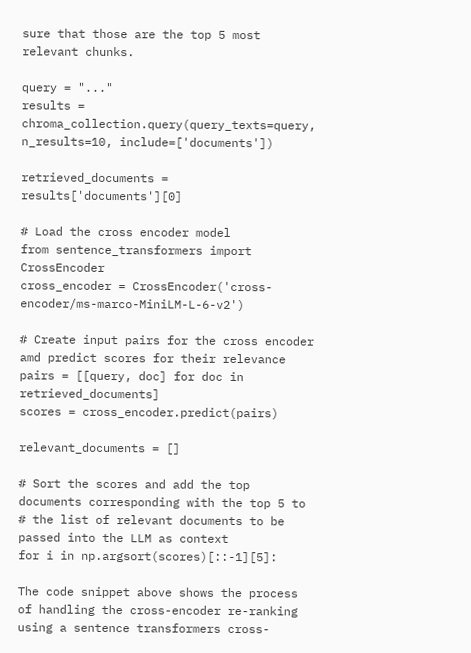sure that those are the top 5 most relevant chunks.

query = "..."
results = chroma_collection.query(query_texts=query, n_results=10, include=['documents'])

retrieved_documents = results['documents'][0]

# Load the cross encoder model
from sentence_transformers import CrossEncoder
cross_encoder = CrossEncoder('cross-encoder/ms-marco-MiniLM-L-6-v2')

# Create input pairs for the cross encoder amd predict scores for their relevance
pairs = [[query, doc] for doc in retrieved_documents]
scores = cross_encoder.predict(pairs)

relevant_documents = []

# Sort the scores and add the top documents corresponding with the top 5 to
# the list of relevant documents to be passed into the LLM as context
for i in np.argsort(scores)[::-1][5]:

The code snippet above shows the process of handling the cross-encoder re-ranking using a sentence transformers cross-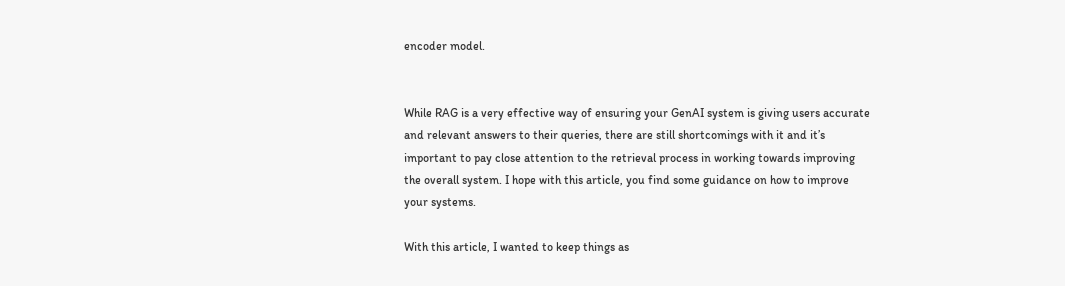encoder model.


While RAG is a very effective way of ensuring your GenAI system is giving users accurate and relevant answers to their queries, there are still shortcomings with it and it’s important to pay close attention to the retrieval process in working towards improving the overall system. I hope with this article, you find some guidance on how to improve your systems.

With this article, I wanted to keep things as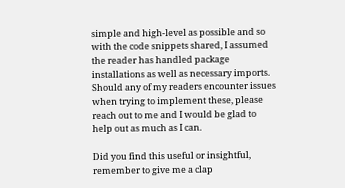simple and high-level as possible and so with the code snippets shared, I assumed the reader has handled package installations as well as necessary imports. Should any of my readers encounter issues when trying to implement these, please reach out to me and I would be glad to help out as much as I can.

Did you find this useful or insightful, remember to give me a clap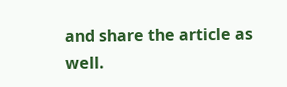and share the article as well.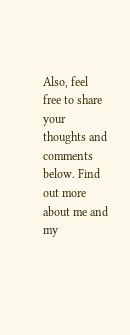Also, feel free to share your thoughts and comments below. Find out more about me and my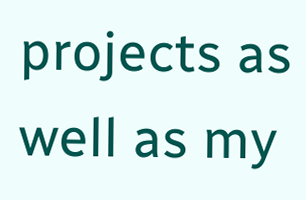projects as well as my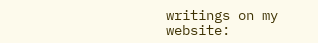writings on my website: